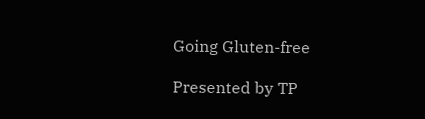Going Gluten-free

Presented by TP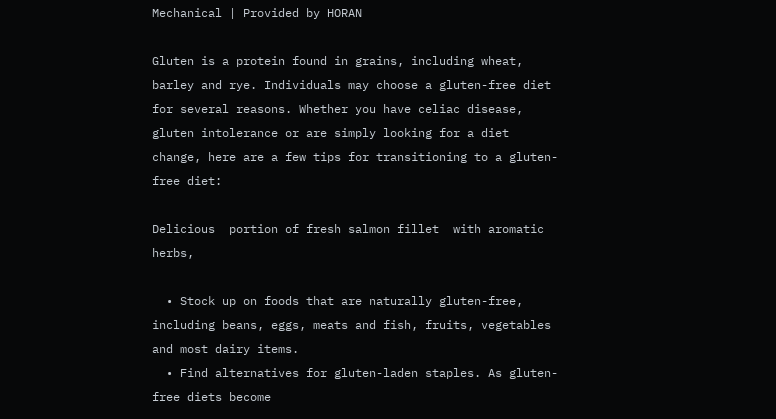Mechanical | Provided by HORAN

Gluten is a protein found in grains, including wheat, barley and rye. Individuals may choose a gluten-free diet for several reasons. Whether you have celiac disease, gluten intolerance or are simply looking for a diet change, here are a few tips for transitioning to a gluten-free diet:

Delicious  portion of fresh salmon fillet  with aromatic herbs,

  • Stock up on foods that are naturally gluten-free, including beans, eggs, meats and fish, fruits, vegetables and most dairy items.
  • Find alternatives for gluten-laden staples. As gluten-free diets become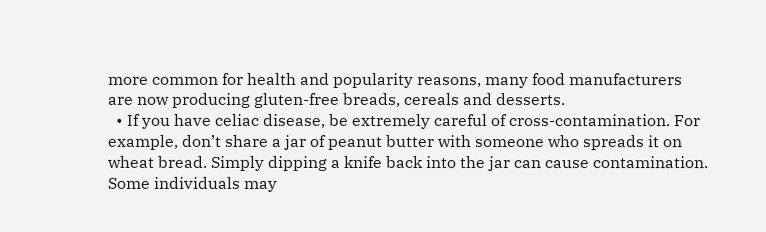more common for health and popularity reasons, many food manufacturers are now producing gluten-free breads, cereals and desserts.
  • If you have celiac disease, be extremely careful of cross-contamination. For example, don’t share a jar of peanut butter with someone who spreads it on wheat bread. Simply dipping a knife back into the jar can cause contamination. Some individuals may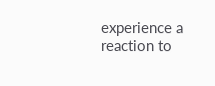experience a reaction to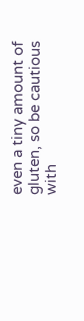even a tiny amount of gluten, so be cautious with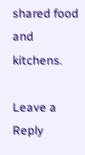shared food and kitchens.

Leave a Reply